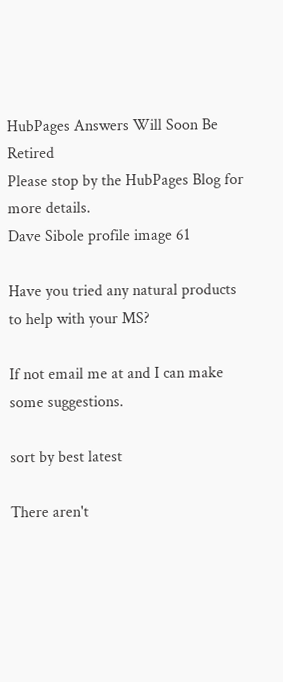HubPages Answers Will Soon Be Retired
Please stop by the HubPages Blog for more details.
Dave Sibole profile image 61

Have you tried any natural products to help with your MS?

If not email me at and I can make some suggestions.

sort by best latest

There aren't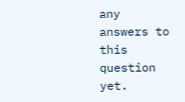any answers to this question yet.